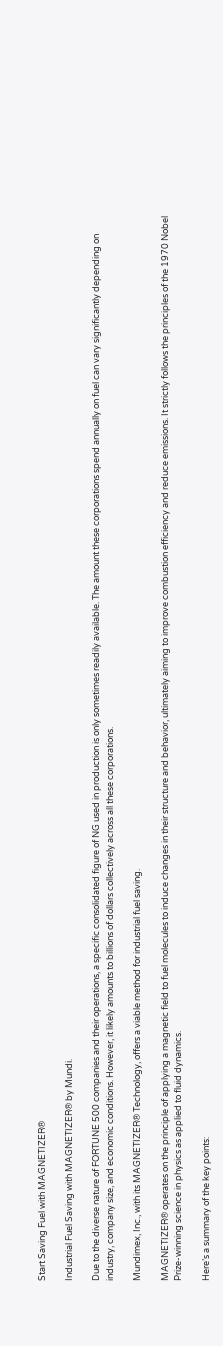Start Saving Fuel with MAGNETIZER®

Industrial Fuel Saving with MAGNETIZER® by Mundi.

Due to the diverse nature of FORTUNE 500 companies and their operations, a specific consolidated figure of NG used in production is only sometimes readily available. The amount these corporations spend annually on fuel can vary significantly depending on industry, company size, and economic conditions. However, it likely amounts to billions of dollars collectively across all these corporations.

Mundimex, Inc., with its MAGNETIZER® Technology, offers a viable method for industrial fuel saving.

MAGNETIZER® operates on the principle of applying a magnetic field to fuel molecules to induce changes in their structure and behavior, ultimately aiming to improve combustion efficiency and reduce emissions. It strictly follows the principles of the 1970 Nobel Prize-winning science in physics as applied to fluid dynamics.

Here’s a summary of the key points: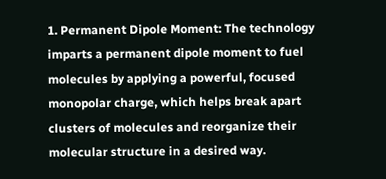1. Permanent Dipole Moment: The technology imparts a permanent dipole moment to fuel molecules by applying a powerful, focused monopolar charge, which helps break apart clusters of molecules and reorganize their molecular structure in a desired way.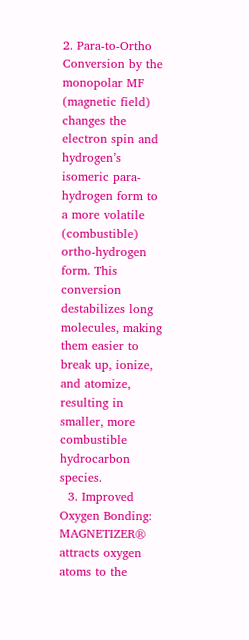2. Para-to-Ortho Conversion by the monopolar MF (magnetic field) changes the electron spin and hydrogen’s isomeric para-hydrogen form to a more volatile (combustible) ortho-hydrogen form. This conversion destabilizes long molecules, making them easier to break up, ionize, and atomize, resulting in smaller, more combustible hydrocarbon species.
  3. Improved Oxygen Bonding: MAGNETIZER® attracts oxygen atoms to the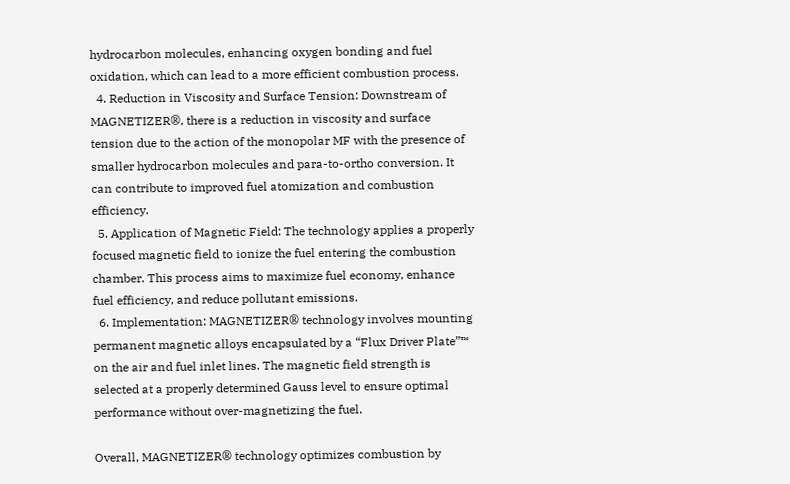hydrocarbon molecules, enhancing oxygen bonding and fuel oxidation, which can lead to a more efficient combustion process.
  4. Reduction in Viscosity and Surface Tension: Downstream of MAGNETIZER®, there is a reduction in viscosity and surface tension due to the action of the monopolar MF with the presence of smaller hydrocarbon molecules and para-to-ortho conversion. It can contribute to improved fuel atomization and combustion efficiency.
  5. Application of Magnetic Field: The technology applies a properly focused magnetic field to ionize the fuel entering the combustion chamber. This process aims to maximize fuel economy, enhance fuel efficiency, and reduce pollutant emissions.
  6. Implementation: MAGNETIZER® technology involves mounting permanent magnetic alloys encapsulated by a “Flux Driver Plate”™ on the air and fuel inlet lines. The magnetic field strength is selected at a properly determined Gauss level to ensure optimal performance without over-magnetizing the fuel.

Overall, MAGNETIZER® technology optimizes combustion by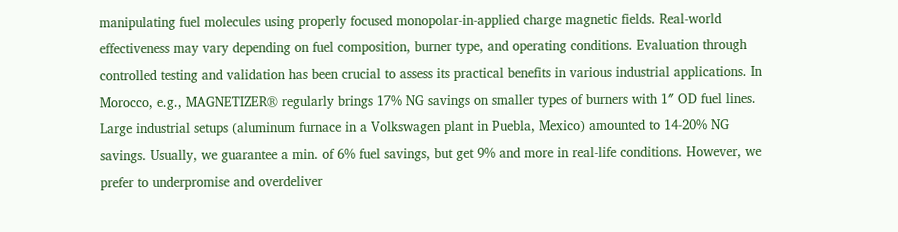manipulating fuel molecules using properly focused monopolar-in-applied charge magnetic fields. Real-world effectiveness may vary depending on fuel composition, burner type, and operating conditions. Evaluation through controlled testing and validation has been crucial to assess its practical benefits in various industrial applications. In Morocco, e.g., MAGNETIZER® regularly brings 17% NG savings on smaller types of burners with 1″ OD fuel lines.
Large industrial setups (aluminum furnace in a Volkswagen plant in Puebla, Mexico) amounted to 14-20% NG savings. Usually, we guarantee a min. of 6% fuel savings, but get 9% and more in real-life conditions. However, we prefer to underpromise and overdeliver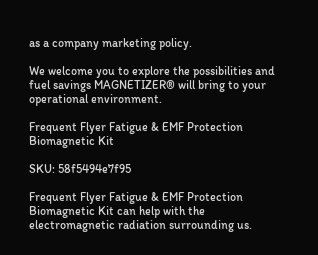as a company marketing policy.

We welcome you to explore the possibilities and fuel savings MAGNETIZER® will bring to your operational environment.

Frequent Flyer Fatigue & EMF Protection Biomagnetic Kit

SKU: 58f5494e7f95

Frequent Flyer Fatigue & EMF Protection Biomagnetic Kit can help with the electromagnetic radiation surrounding us.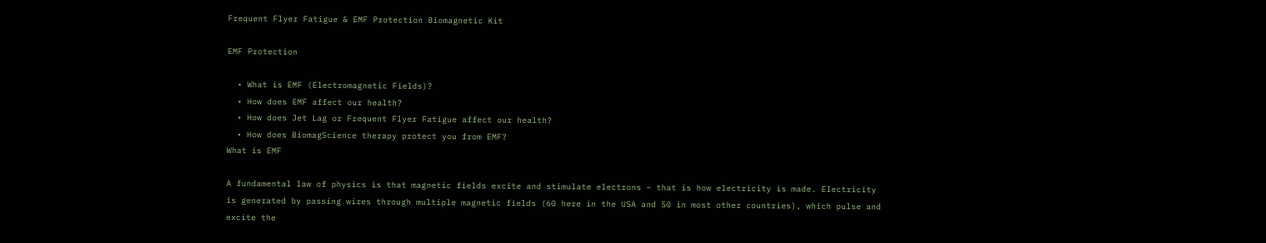Frequent Flyer Fatigue & EMF Protection Biomagnetic Kit

EMF Protection

  • What is EMF (Electromagnetic Fields)?
  • How does EMF affect our health?
  • How does Jet Lag or Frequent Flyer Fatigue affect our health?
  • How does BiomagScience therapy protect you from EMF?
What is EMF

A fundamental law of physics is that magnetic fields excite and stimulate electrons – that is how electricity is made. Electricity is generated by passing wires through multiple magnetic fields (60 here in the USA and 50 in most other countries), which pulse and excite the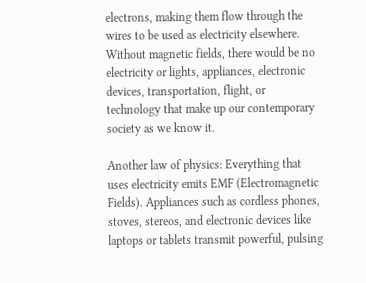electrons, making them flow through the wires to be used as electricity elsewhere. Without magnetic fields, there would be no electricity or lights, appliances, electronic devices, transportation, flight, or technology that make up our contemporary society as we know it.

Another law of physics: Everything that uses electricity emits EMF (Electromagnetic Fields). Appliances such as cordless phones, stoves, stereos, and electronic devices like laptops or tablets transmit powerful, pulsing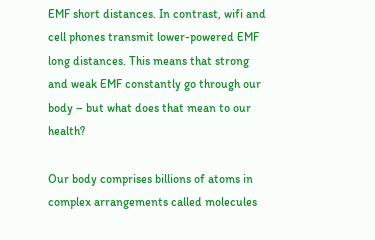EMF short distances. In contrast, wifi and cell phones transmit lower-powered EMF long distances. This means that strong and weak EMF constantly go through our body – but what does that mean to our health?

Our body comprises billions of atoms in complex arrangements called molecules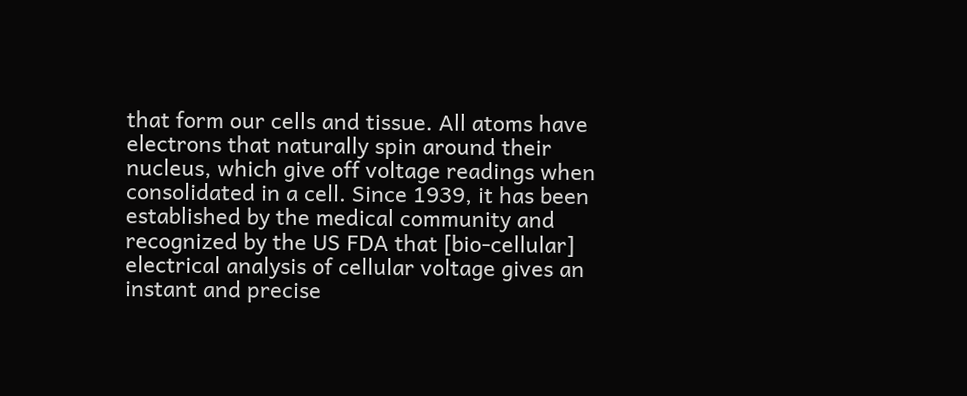that form our cells and tissue. All atoms have electrons that naturally spin around their nucleus, which give off voltage readings when consolidated in a cell. Since 1939, it has been established by the medical community and recognized by the US FDA that [bio-cellular] electrical analysis of cellular voltage gives an instant and precise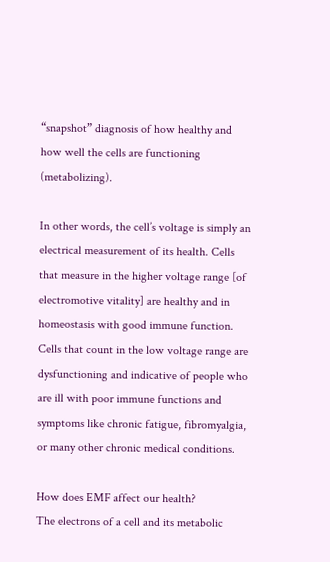“snapshot” diagnosis of how healthy and how well the cells are functioning (metabolizing).

In other words, the cell’s voltage is simply an electrical measurement of its health. Cells that measure in the higher voltage range [of electromotive vitality] are healthy and in homeostasis with good immune function. Cells that count in the low voltage range are dysfunctioning and indicative of people who are ill with poor immune functions and symptoms like chronic fatigue, fibromyalgia, or many other chronic medical conditions.

How does EMF affect our health?
The electrons of a cell and its metabolic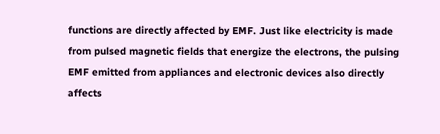functions are directly affected by EMF. Just like electricity is made from pulsed magnetic fields that energize the electrons, the pulsing EMF emitted from appliances and electronic devices also directly affects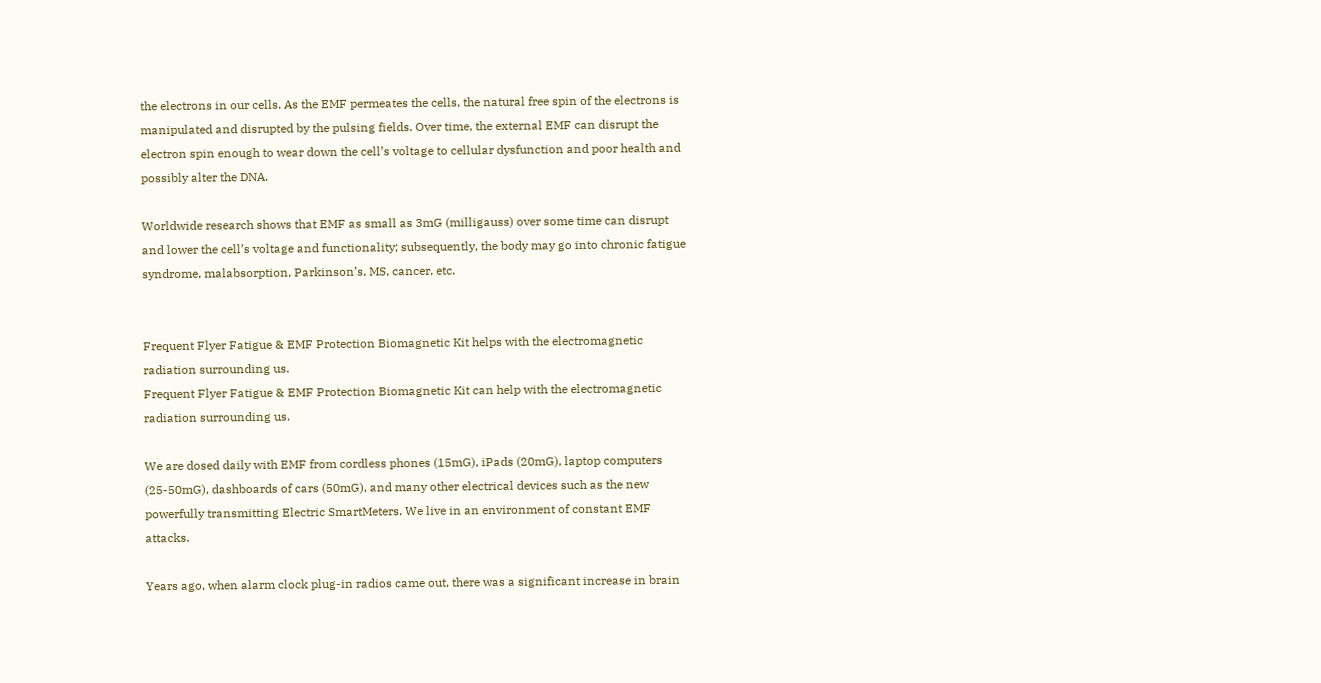the electrons in our cells. As the EMF permeates the cells, the natural free spin of the electrons is manipulated and disrupted by the pulsing fields. Over time, the external EMF can disrupt the electron spin enough to wear down the cell’s voltage to cellular dysfunction and poor health and possibly alter the DNA.

Worldwide research shows that EMF as small as 3mG (milligauss) over some time can disrupt and lower the cell’s voltage and functionality; subsequently, the body may go into chronic fatigue syndrome, malabsorption, Parkinson’s, MS, cancer, etc.


Frequent Flyer Fatigue & EMF Protection Biomagnetic Kit helps with the electromagnetic radiation surrounding us.
Frequent Flyer Fatigue & EMF Protection Biomagnetic Kit can help with the electromagnetic radiation surrounding us.

We are dosed daily with EMF from cordless phones (15mG), iPads (20mG), laptop computers (25-50mG), dashboards of cars (50mG), and many other electrical devices such as the new powerfully transmitting Electric SmartMeters. We live in an environment of constant EMF attacks.

Years ago, when alarm clock plug-in radios came out, there was a significant increase in brain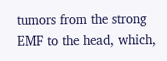tumors from the strong EMF to the head, which,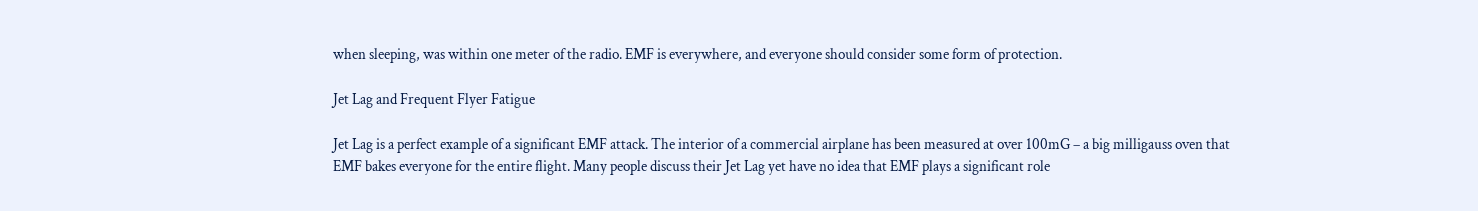when sleeping, was within one meter of the radio. EMF is everywhere, and everyone should consider some form of protection.

Jet Lag and Frequent Flyer Fatigue

Jet Lag is a perfect example of a significant EMF attack. The interior of a commercial airplane has been measured at over 100mG – a big milligauss oven that EMF bakes everyone for the entire flight. Many people discuss their Jet Lag yet have no idea that EMF plays a significant role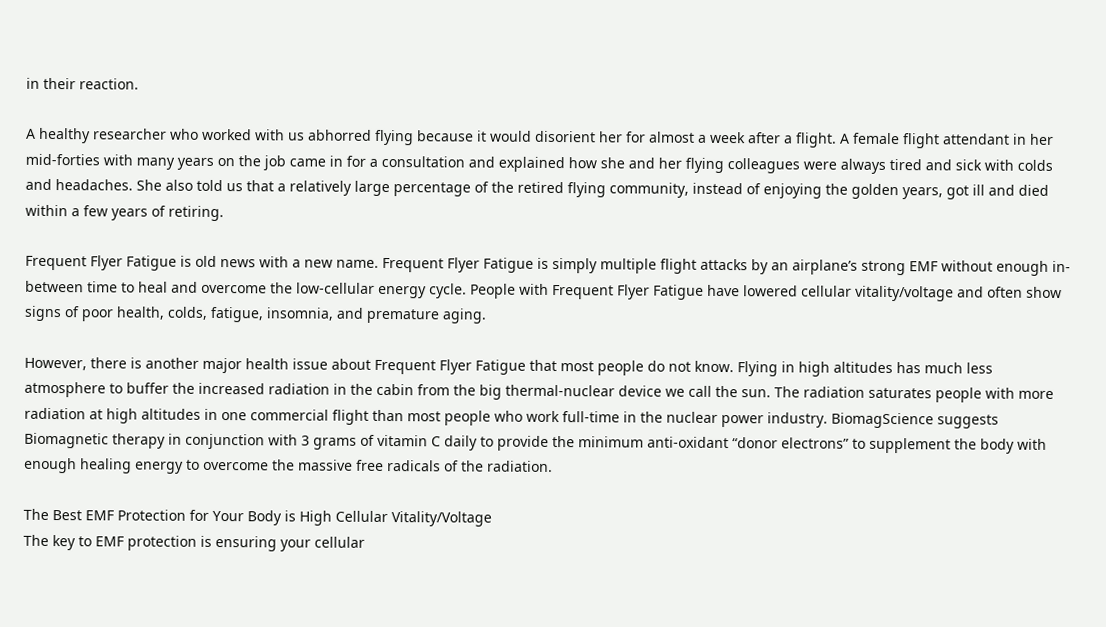in their reaction.

A healthy researcher who worked with us abhorred flying because it would disorient her for almost a week after a flight. A female flight attendant in her mid-forties with many years on the job came in for a consultation and explained how she and her flying colleagues were always tired and sick with colds and headaches. She also told us that a relatively large percentage of the retired flying community, instead of enjoying the golden years, got ill and died within a few years of retiring.

Frequent Flyer Fatigue is old news with a new name. Frequent Flyer Fatigue is simply multiple flight attacks by an airplane’s strong EMF without enough in-between time to heal and overcome the low-cellular energy cycle. People with Frequent Flyer Fatigue have lowered cellular vitality/voltage and often show signs of poor health, colds, fatigue, insomnia, and premature aging.

However, there is another major health issue about Frequent Flyer Fatigue that most people do not know. Flying in high altitudes has much less atmosphere to buffer the increased radiation in the cabin from the big thermal-nuclear device we call the sun. The radiation saturates people with more radiation at high altitudes in one commercial flight than most people who work full-time in the nuclear power industry. BiomagScience suggests Biomagnetic therapy in conjunction with 3 grams of vitamin C daily to provide the minimum anti-oxidant “donor electrons” to supplement the body with enough healing energy to overcome the massive free radicals of the radiation.

The Best EMF Protection for Your Body is High Cellular Vitality/Voltage
The key to EMF protection is ensuring your cellular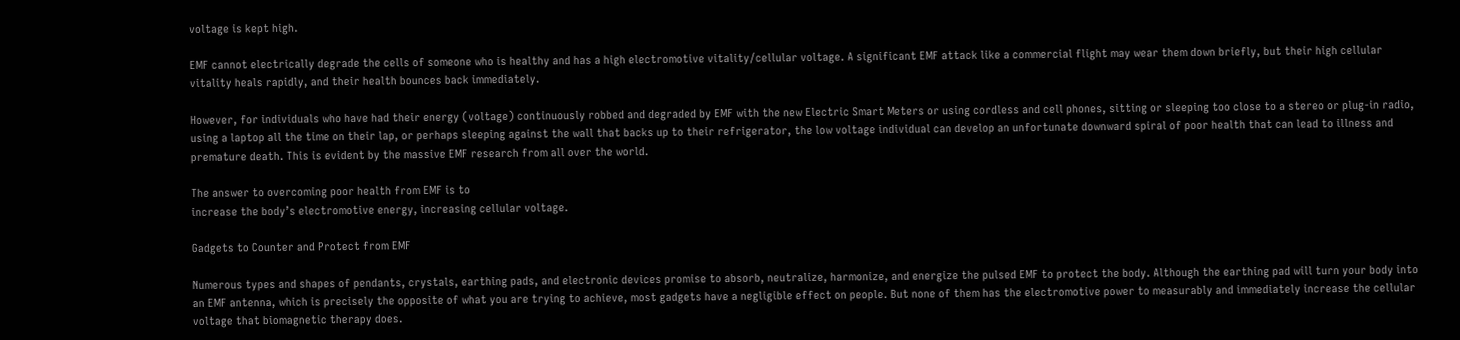voltage is kept high.

EMF cannot electrically degrade the cells of someone who is healthy and has a high electromotive vitality/cellular voltage. A significant EMF attack like a commercial flight may wear them down briefly, but their high cellular vitality heals rapidly, and their health bounces back immediately.

However, for individuals who have had their energy (voltage) continuously robbed and degraded by EMF with the new Electric Smart Meters or using cordless and cell phones, sitting or sleeping too close to a stereo or plug-in radio, using a laptop all the time on their lap, or perhaps sleeping against the wall that backs up to their refrigerator, the low voltage individual can develop an unfortunate downward spiral of poor health that can lead to illness and premature death. This is evident by the massive EMF research from all over the world.

The answer to overcoming poor health from EMF is to
increase the body’s electromotive energy, increasing cellular voltage.

Gadgets to Counter and Protect from EMF

Numerous types and shapes of pendants, crystals, earthing pads, and electronic devices promise to absorb, neutralize, harmonize, and energize the pulsed EMF to protect the body. Although the earthing pad will turn your body into an EMF antenna, which is precisely the opposite of what you are trying to achieve, most gadgets have a negligible effect on people. But none of them has the electromotive power to measurably and immediately increase the cellular voltage that biomagnetic therapy does.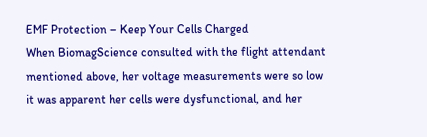EMF Protection – Keep Your Cells Charged
When BiomagScience consulted with the flight attendant mentioned above, her voltage measurements were so low it was apparent her cells were dysfunctional, and her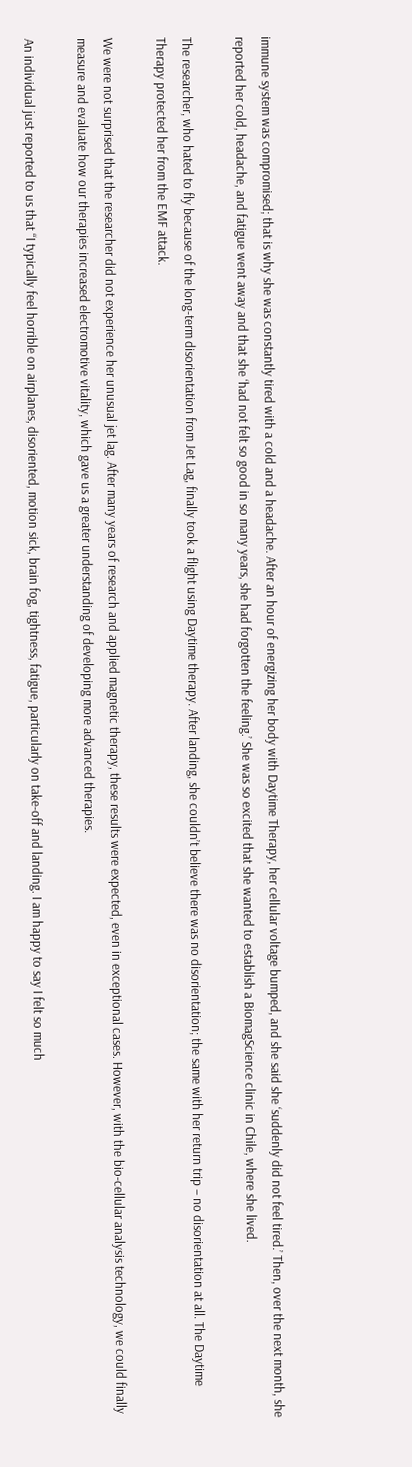immune system was compromised; that is why she was constantly tired with a cold and a headache. After an hour of energizing her body with Daytime Therapy, her cellular voltage bumped, and she said she ‘suddenly did not feel tired.’ Then, over the next month, she reported her cold, headache, and fatigue went away and that she ‘had not felt so good in so many years, she had forgotten the feeling.’ She was so excited that she wanted to establish a BiomagScience clinic in Chile, where she lived.

The researcher, who hated to fly because of the long-term disorientation from Jet Lag, finally took a flight using Daytime therapy. After landing, she couldn’t believe there was no disorientation; the same with her return trip – no disorientation at all. The Daytime Therapy protected her from the EMF attack.

We were not surprised that the researcher did not experience her unusual jet lag. After many years of research and applied magnetic therapy, these results were expected, even in exceptional cases. However, with the bio-cellular analysis technology, we could finally measure and evaluate how our therapies increased electromotive vitality, which gave us a greater understanding of developing more advanced therapies.

An individual just reported to us that “I typically feel horrible on airplanes, disoriented, motion sick, brain fog, tightness, fatigue, particularly on take-off and landing. I am happy to say I felt so much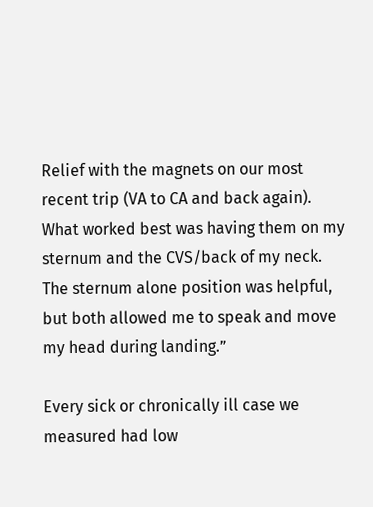Relief with the magnets on our most recent trip (VA to CA and back again). What worked best was having them on my sternum and the CVS/back of my neck. The sternum alone position was helpful, but both allowed me to speak and move my head during landing.”

Every sick or chronically ill case we measured had low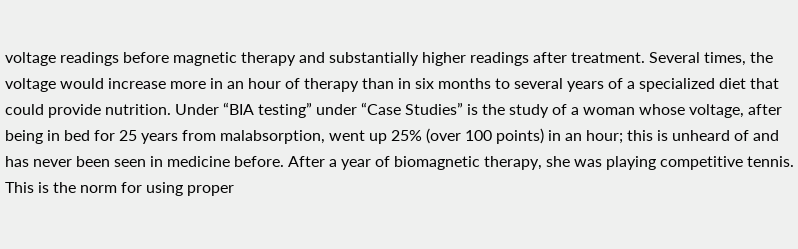voltage readings before magnetic therapy and substantially higher readings after treatment. Several times, the voltage would increase more in an hour of therapy than in six months to several years of a specialized diet that could provide nutrition. Under “BIA testing” under “Case Studies” is the study of a woman whose voltage, after being in bed for 25 years from malabsorption, went up 25% (over 100 points) in an hour; this is unheard of and has never been seen in medicine before. After a year of biomagnetic therapy, she was playing competitive tennis. This is the norm for using proper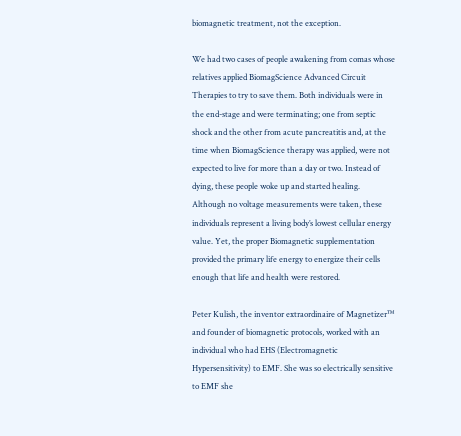biomagnetic treatment, not the exception.

We had two cases of people awakening from comas whose relatives applied BiomagScience Advanced Circuit Therapies to try to save them. Both individuals were in the end-stage and were terminating; one from septic shock and the other from acute pancreatitis and, at the time when BiomagScience therapy was applied, were not expected to live for more than a day or two. Instead of dying, these people woke up and started healing. Although no voltage measurements were taken, these individuals represent a living body’s lowest cellular energy value. Yet, the proper Biomagnetic supplementation provided the primary life energy to energize their cells enough that life and health were restored.

Peter Kulish, the inventor extraordinaire of Magnetizer™ and founder of biomagnetic protocols, worked with an individual who had EHS (Electromagnetic Hypersensitivity) to EMF. She was so electrically sensitive to EMF she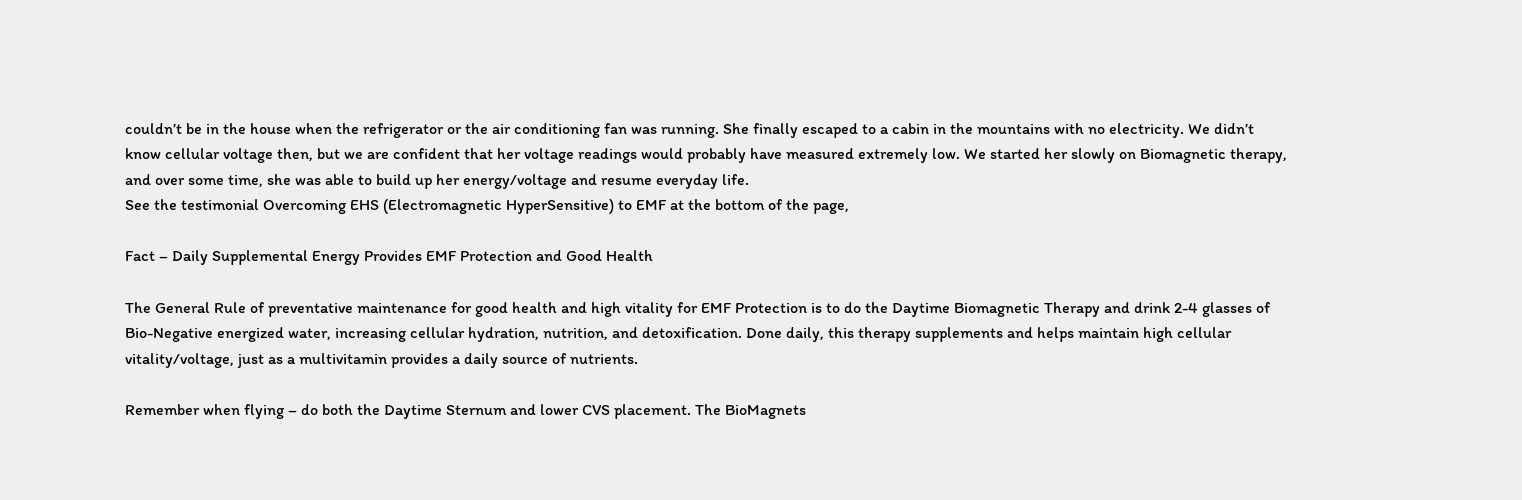couldn’t be in the house when the refrigerator or the air conditioning fan was running. She finally escaped to a cabin in the mountains with no electricity. We didn’t know cellular voltage then, but we are confident that her voltage readings would probably have measured extremely low. We started her slowly on Biomagnetic therapy, and over some time, she was able to build up her energy/voltage and resume everyday life.
See the testimonial Overcoming EHS (Electromagnetic HyperSensitive) to EMF at the bottom of the page,

Fact – Daily Supplemental Energy Provides EMF Protection and Good Health

The General Rule of preventative maintenance for good health and high vitality for EMF Protection is to do the Daytime Biomagnetic Therapy and drink 2-4 glasses of Bio-Negative energized water, increasing cellular hydration, nutrition, and detoxification. Done daily, this therapy supplements and helps maintain high cellular vitality/voltage, just as a multivitamin provides a daily source of nutrients.

Remember when flying – do both the Daytime Sternum and lower CVS placement. The BioMagnets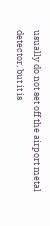usually do not set off the airport metal detector, but it is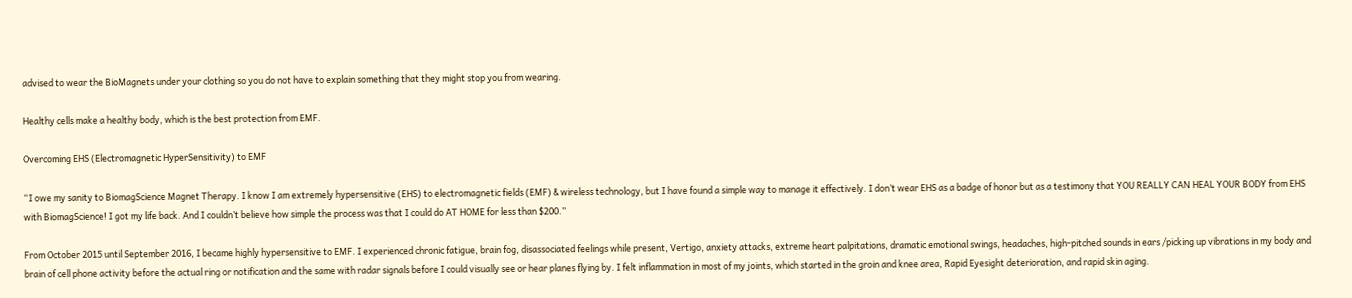advised to wear the BioMagnets under your clothing so you do not have to explain something that they might stop you from wearing.

Healthy cells make a healthy body, which is the best protection from EMF.

Overcoming EHS (Electromagnetic HyperSensitivity) to EMF

“I owe my sanity to BiomagScience Magnet Therapy. I know I am extremely hypersensitive (EHS) to electromagnetic fields (EMF) & wireless technology, but I have found a simple way to manage it effectively. I don’t wear EHS as a badge of honor but as a testimony that YOU REALLY CAN HEAL YOUR BODY from EHS with BiomagScience! I got my life back. And I couldn’t believe how simple the process was that I could do AT HOME for less than $200.”

From October 2015 until September 2016, I became highly hypersensitive to EMF. I experienced chronic fatigue, brain fog, disassociated feelings while present, Vertigo, anxiety attacks, extreme heart palpitations, dramatic emotional swings, headaches, high-pitched sounds in ears /picking up vibrations in my body and brain of cell phone activity before the actual ring or notification and the same with radar signals before I could visually see or hear planes flying by. I felt inflammation in most of my joints, which started in the groin and knee area, Rapid Eyesight deterioration, and rapid skin aging.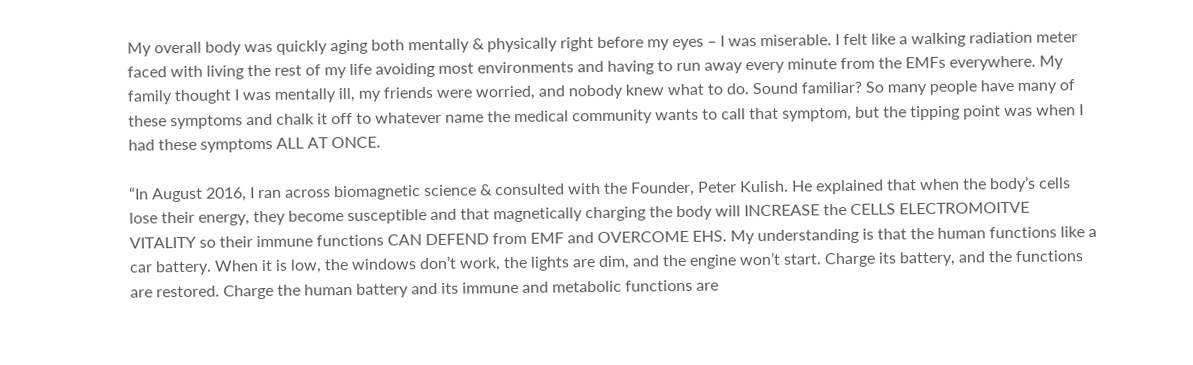My overall body was quickly aging both mentally & physically right before my eyes – I was miserable. I felt like a walking radiation meter faced with living the rest of my life avoiding most environments and having to run away every minute from the EMFs everywhere. My family thought I was mentally ill, my friends were worried, and nobody knew what to do. Sound familiar? So many people have many of these symptoms and chalk it off to whatever name the medical community wants to call that symptom, but the tipping point was when I had these symptoms ALL AT ONCE.

“In August 2016, I ran across biomagnetic science & consulted with the Founder, Peter Kulish. He explained that when the body’s cells lose their energy, they become susceptible and that magnetically charging the body will INCREASE the CELLS ELECTROMOITVE VITALITY so their immune functions CAN DEFEND from EMF and OVERCOME EHS. My understanding is that the human functions like a car battery. When it is low, the windows don’t work, the lights are dim, and the engine won’t start. Charge its battery, and the functions are restored. Charge the human battery and its immune and metabolic functions are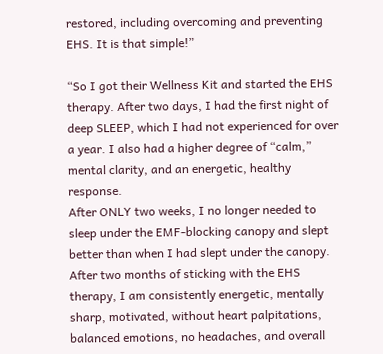restored, including overcoming and preventing EHS. It is that simple!”

“So I got their Wellness Kit and started the EHS therapy. After two days, I had the first night of deep SLEEP, which I had not experienced for over a year. I also had a higher degree of “calm,” mental clarity, and an energetic, healthy response.
After ONLY two weeks, I no longer needed to sleep under the EMF-blocking canopy and slept better than when I had slept under the canopy. After two months of sticking with the EHS therapy, I am consistently energetic, mentally sharp, motivated, without heart palpitations, balanced emotions, no headaches, and overall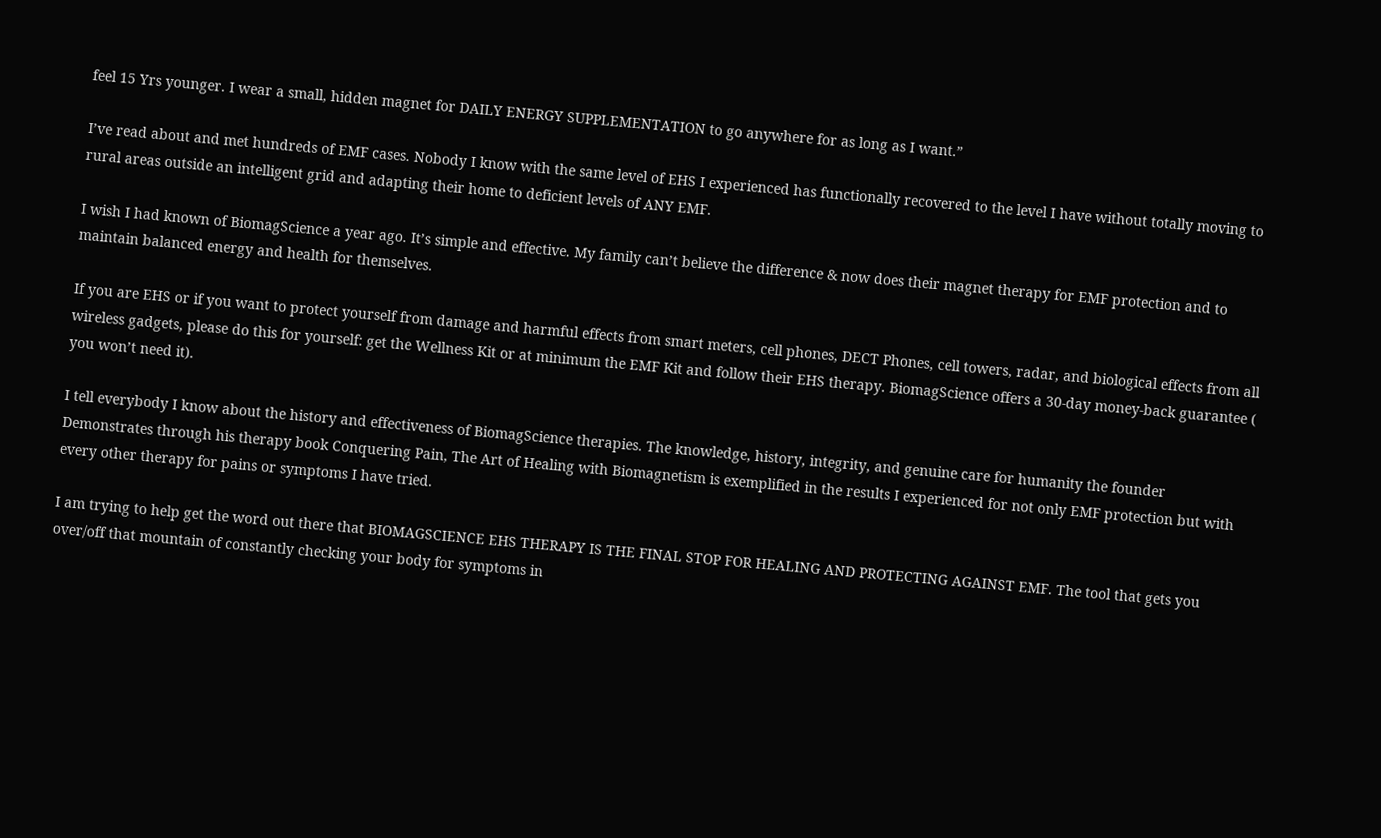feel 15 Yrs younger. I wear a small, hidden magnet for DAILY ENERGY SUPPLEMENTATION to go anywhere for as long as I want.”

I’ve read about and met hundreds of EMF cases. Nobody I know with the same level of EHS I experienced has functionally recovered to the level I have without totally moving to rural areas outside an intelligent grid and adapting their home to deficient levels of ANY EMF.

I wish I had known of BiomagScience a year ago. It’s simple and effective. My family can’t believe the difference & now does their magnet therapy for EMF protection and to maintain balanced energy and health for themselves.

If you are EHS or if you want to protect yourself from damage and harmful effects from smart meters, cell phones, DECT Phones, cell towers, radar, and biological effects from all wireless gadgets, please do this for yourself: get the Wellness Kit or at minimum the EMF Kit and follow their EHS therapy. BiomagScience offers a 30-day money-back guarantee ( you won’t need it).

I tell everybody I know about the history and effectiveness of BiomagScience therapies. The knowledge, history, integrity, and genuine care for humanity the founder Demonstrates through his therapy book Conquering Pain, The Art of Healing with Biomagnetism is exemplified in the results I experienced for not only EMF protection but with every other therapy for pains or symptoms I have tried.

I am trying to help get the word out there that BIOMAGSCIENCE EHS THERAPY IS THE FINAL STOP FOR HEALING AND PROTECTING AGAINST EMF. The tool that gets you over/off that mountain of constantly checking your body for symptoms in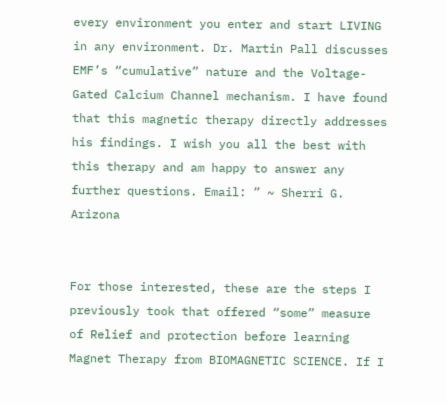every environment you enter and start LIVING in any environment. Dr. Martin Pall discusses EMF’s “cumulative” nature and the Voltage-Gated Calcium Channel mechanism. I have found that this magnetic therapy directly addresses his findings. I wish you all the best with this therapy and am happy to answer any further questions. Email: ” ~ Sherri G. Arizona


For those interested, these are the steps I previously took that offered “some” measure of Relief and protection before learning Magnet Therapy from BIOMAGNETIC SCIENCE. If I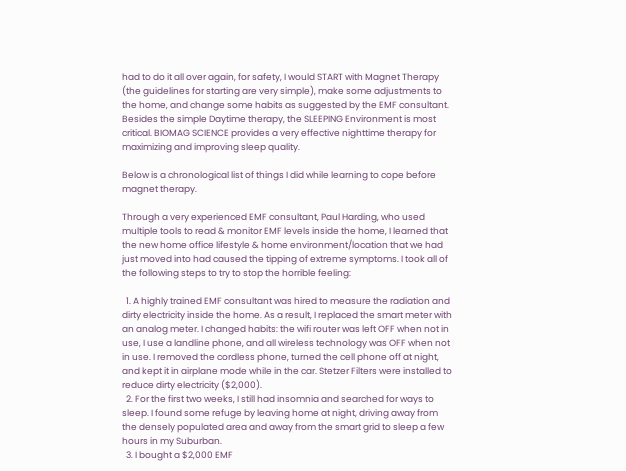had to do it all over again, for safety, I would START with Magnet Therapy (the guidelines for starting are very simple), make some adjustments to the home, and change some habits as suggested by the EMF consultant. Besides the simple Daytime therapy, the SLEEPING Environment is most critical. BIOMAG SCIENCE provides a very effective nighttime therapy for maximizing and improving sleep quality.

Below is a chronological list of things I did while learning to cope before magnet therapy.

Through a very experienced EMF consultant, Paul Harding, who used multiple tools to read & monitor EMF levels inside the home, I learned that the new home office lifestyle & home environment/location that we had just moved into had caused the tipping of extreme symptoms. I took all of the following steps to try to stop the horrible feeling:

  1. A highly trained EMF consultant was hired to measure the radiation and dirty electricity inside the home. As a result, I replaced the smart meter with an analog meter. I changed habits: the wifi router was left OFF when not in use, I use a landline phone, and all wireless technology was OFF when not in use. I removed the cordless phone, turned the cell phone off at night, and kept it in airplane mode while in the car. Stetzer Filters were installed to reduce dirty electricity ($2,000).
  2. For the first two weeks, I still had insomnia and searched for ways to sleep. I found some refuge by leaving home at night, driving away from the densely populated area and away from the smart grid to sleep a few hours in my Suburban.
  3. I bought a $2,000 EMF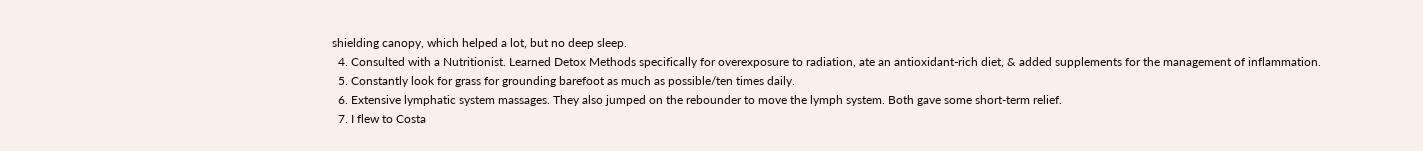shielding canopy, which helped a lot, but no deep sleep.
  4. Consulted with a Nutritionist. Learned Detox Methods specifically for overexposure to radiation, ate an antioxidant-rich diet, & added supplements for the management of inflammation.
  5. Constantly look for grass for grounding barefoot as much as possible/ten times daily.
  6. Extensive lymphatic system massages. They also jumped on the rebounder to move the lymph system. Both gave some short-term relief.
  7. I flew to Costa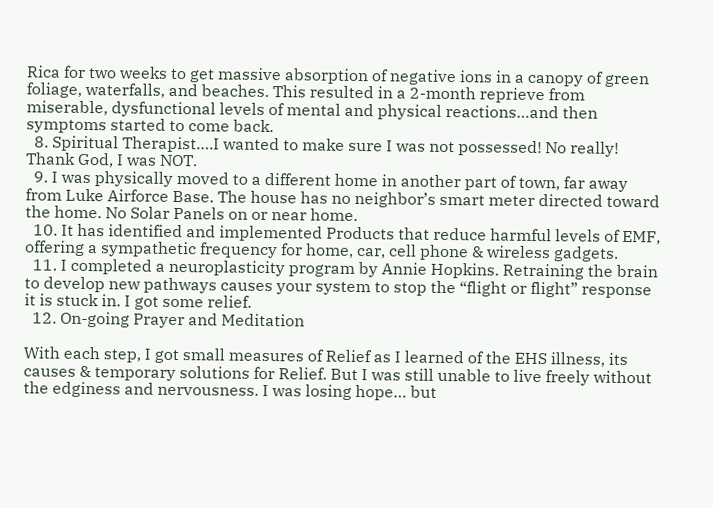Rica for two weeks to get massive absorption of negative ions in a canopy of green foliage, waterfalls, and beaches. This resulted in a 2-month reprieve from miserable, dysfunctional levels of mental and physical reactions…and then symptoms started to come back.
  8. Spiritual Therapist….I wanted to make sure I was not possessed! No really! Thank God, I was NOT.
  9. I was physically moved to a different home in another part of town, far away from Luke Airforce Base. The house has no neighbor’s smart meter directed toward the home. No Solar Panels on or near home.
  10. It has identified and implemented Products that reduce harmful levels of EMF, offering a sympathetic frequency for home, car, cell phone & wireless gadgets.
  11. I completed a neuroplasticity program by Annie Hopkins. Retraining the brain to develop new pathways causes your system to stop the “flight or flight” response it is stuck in. I got some relief.
  12. On-going Prayer and Meditation

With each step, I got small measures of Relief as I learned of the EHS illness, its causes & temporary solutions for Relief. But I was still unable to live freely without the edginess and nervousness. I was losing hope… but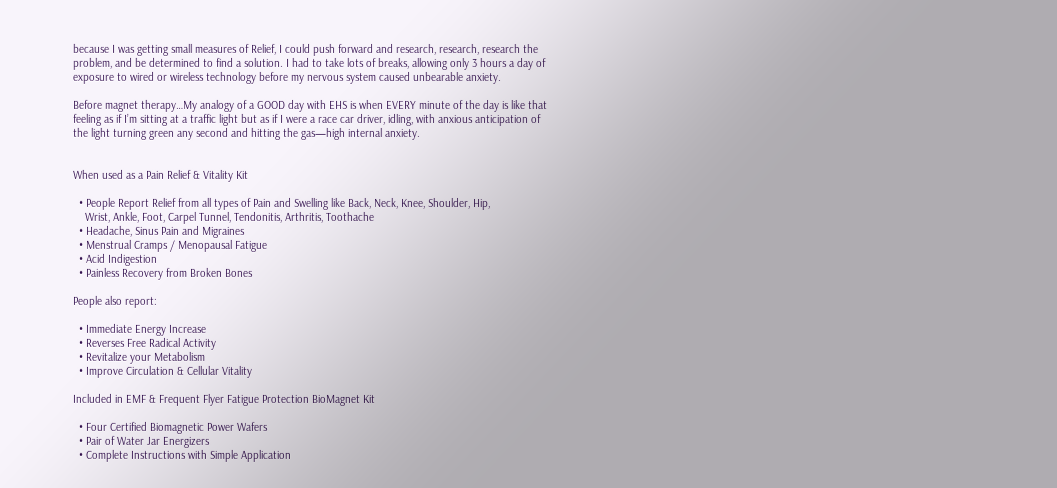because I was getting small measures of Relief, I could push forward and research, research, research the problem, and be determined to find a solution. I had to take lots of breaks, allowing only 3 hours a day of exposure to wired or wireless technology before my nervous system caused unbearable anxiety.

Before magnet therapy…My analogy of a GOOD day with EHS is when EVERY minute of the day is like that feeling as if I’m sitting at a traffic light but as if I were a race car driver, idling, with anxious anticipation of the light turning green any second and hitting the gas—high internal anxiety.


When used as a Pain Relief & Vitality Kit

  • People Report Relief from all types of Pain and Swelling like Back, Neck, Knee, Shoulder, Hip,
    Wrist, Ankle, Foot, Carpel Tunnel, Tendonitis, Arthritis, Toothache
  • Headache, Sinus Pain and Migraines
  • Menstrual Cramps / Menopausal Fatigue
  • Acid Indigestion
  • Painless Recovery from Broken Bones

People also report:

  • Immediate Energy Increase
  • Reverses Free Radical Activity
  • Revitalize your Metabolism
  • Improve Circulation & Cellular Vitality

Included in EMF & Frequent Flyer Fatigue Protection BioMagnet Kit

  • Four Certified Biomagnetic Power Wafers
  • Pair of Water Jar Energizers
  • Complete Instructions with Simple Application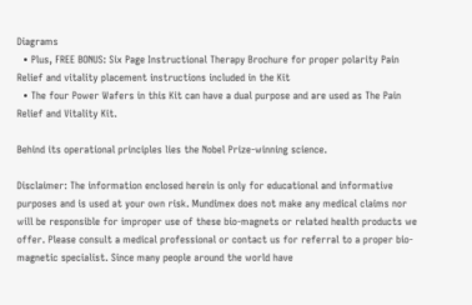Diagrams
  • Plus, FREE BONUS: Six Page Instructional Therapy Brochure for proper polarity Pain Relief and vitality placement instructions included in the Kit
  • The four Power Wafers in this Kit can have a dual purpose and are used as The Pain Relief and Vitality Kit.

Behind its operational principles lies the Nobel Prize-winning science.

Disclaimer: The information enclosed herein is only for educational and informative purposes and is used at your own risk. Mundimex does not make any medical claims nor will be responsible for improper use of these bio-magnets or related health products we offer. Please consult a medical professional or contact us for referral to a proper bio-magnetic specialist. Since many people around the world have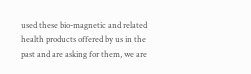used these bio-magnetic and related health products offered by us in the past and are asking for them, we are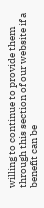willing to continue to provide them through this section of our website if a benefit can be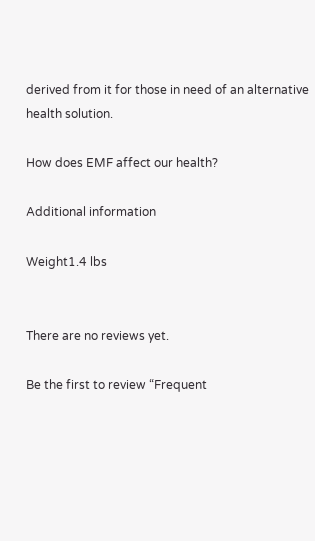derived from it for those in need of an alternative health solution.

How does EMF affect our health?

Additional information

Weight1.4 lbs


There are no reviews yet.

Be the first to review “Frequent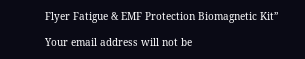Flyer Fatigue & EMF Protection Biomagnetic Kit”

Your email address will not be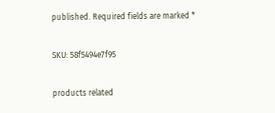published. Required fields are marked *

SKU: 58f5494e7f95

products related